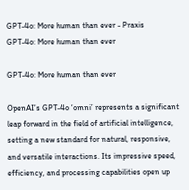GPT-4o: More human than ever - Praxis
GPT-4o: More human than ever

GPT-4o: More human than ever

OpenAI’s GPT-4o ‘omni’ represents a significant leap forward in the field of artificial intelligence, setting a new standard for natural, responsive, and versatile interactions. Its impressive speed, efficiency, and processing capabilities open up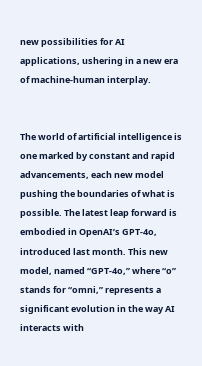new possibilities for AI applications, ushering in a new era of machine-human interplay.


The world of artificial intelligence is one marked by constant and rapid advancements, each new model pushing the boundaries of what is possible. The latest leap forward is embodied in OpenAI’s GPT-4o, introduced last month. This new model, named “GPT-4o,” where “o” stands for “omni,” represents a significant evolution in the way AI interacts with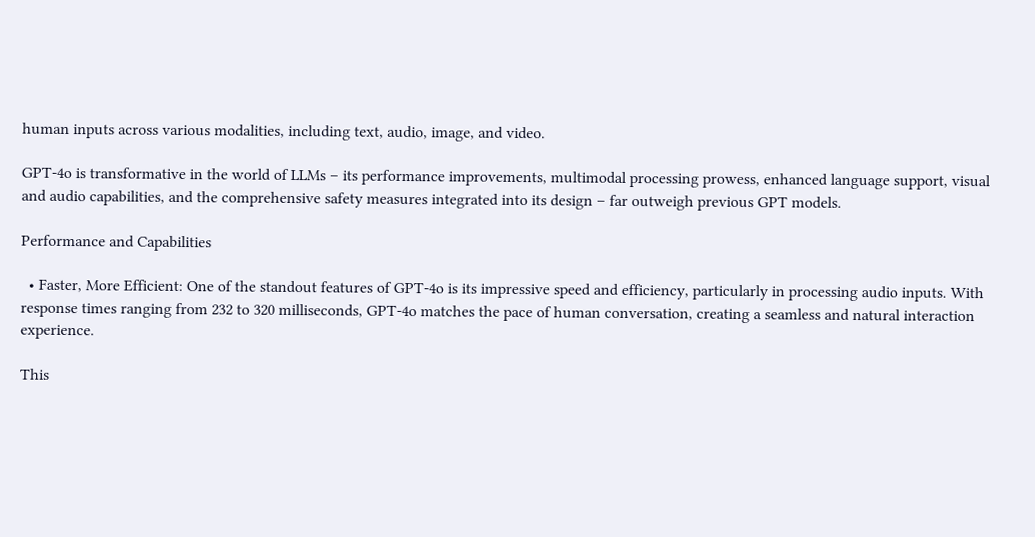human inputs across various modalities, including text, audio, image, and video.

GPT-4o is transformative in the world of LLMs – its performance improvements, multimodal processing prowess, enhanced language support, visual and audio capabilities, and the comprehensive safety measures integrated into its design – far outweigh previous GPT models.

Performance and Capabilities

  • Faster, More Efficient: One of the standout features of GPT-4o is its impressive speed and efficiency, particularly in processing audio inputs. With response times ranging from 232 to 320 milliseconds, GPT-4o matches the pace of human conversation, creating a seamless and natural interaction experience.

This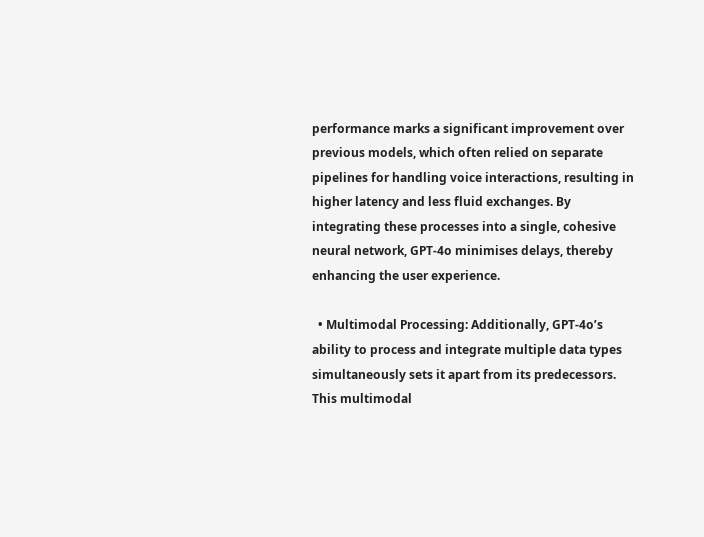performance marks a significant improvement over previous models, which often relied on separate pipelines for handling voice interactions, resulting in higher latency and less fluid exchanges. By integrating these processes into a single, cohesive neural network, GPT-4o minimises delays, thereby enhancing the user experience.

  • Multimodal Processing: Additionally, GPT-4o’s ability to process and integrate multiple data types simultaneously sets it apart from its predecessors. This multimodal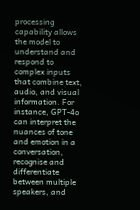processing capability allows the model to understand and respond to complex inputs that combine text, audio, and visual information. For instance, GPT-4o can interpret the nuances of tone and emotion in a conversation, recognise and differentiate between multiple speakers, and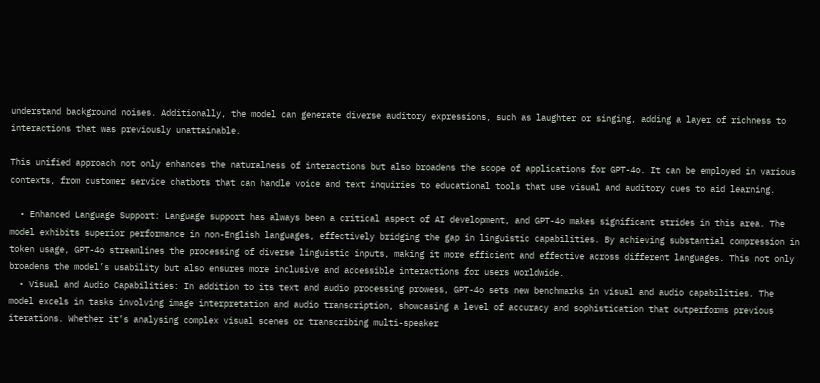understand background noises. Additionally, the model can generate diverse auditory expressions, such as laughter or singing, adding a layer of richness to interactions that was previously unattainable.

This unified approach not only enhances the naturalness of interactions but also broadens the scope of applications for GPT-4o. It can be employed in various contexts, from customer service chatbots that can handle voice and text inquiries to educational tools that use visual and auditory cues to aid learning.

  • Enhanced Language Support: Language support has always been a critical aspect of AI development, and GPT-4o makes significant strides in this area. The model exhibits superior performance in non-English languages, effectively bridging the gap in linguistic capabilities. By achieving substantial compression in token usage, GPT-4o streamlines the processing of diverse linguistic inputs, making it more efficient and effective across different languages. This not only broadens the model’s usability but also ensures more inclusive and accessible interactions for users worldwide.
  • Visual and Audio Capabilities: In addition to its text and audio processing prowess, GPT-4o sets new benchmarks in visual and audio capabilities. The model excels in tasks involving image interpretation and audio transcription, showcasing a level of accuracy and sophistication that outperforms previous iterations. Whether it’s analysing complex visual scenes or transcribing multi-speaker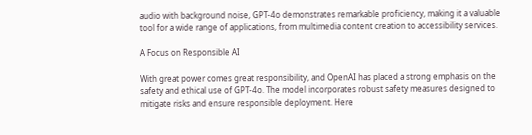audio with background noise, GPT-4o demonstrates remarkable proficiency, making it a valuable tool for a wide range of applications, from multimedia content creation to accessibility services.

A Focus on Responsible AI

With great power comes great responsibility, and OpenAI has placed a strong emphasis on the safety and ethical use of GPT-4o. The model incorporates robust safety measures designed to mitigate risks and ensure responsible deployment. Here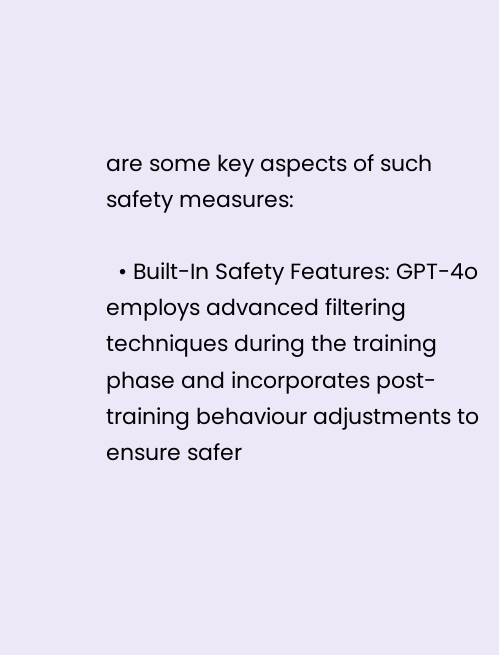are some key aspects of such safety measures:

  • Built-In Safety Features: GPT-4o employs advanced filtering techniques during the training phase and incorporates post-training behaviour adjustments to ensure safer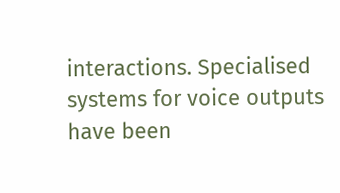interactions. Specialised systems for voice outputs have been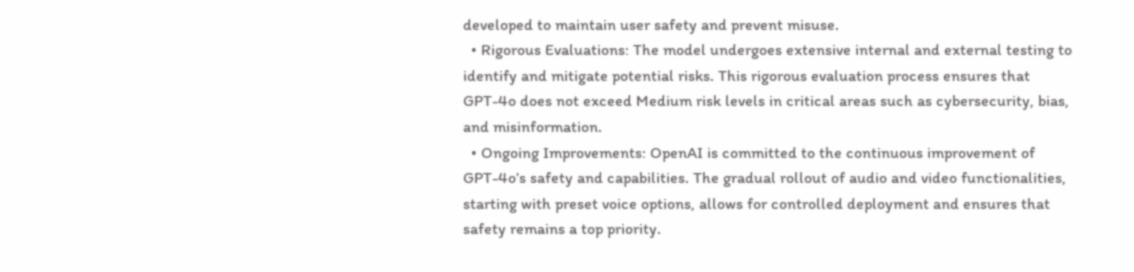developed to maintain user safety and prevent misuse.
  • Rigorous Evaluations: The model undergoes extensive internal and external testing to identify and mitigate potential risks. This rigorous evaluation process ensures that GPT-4o does not exceed Medium risk levels in critical areas such as cybersecurity, bias, and misinformation.
  • Ongoing Improvements: OpenAI is committed to the continuous improvement of GPT-4o’s safety and capabilities. The gradual rollout of audio and video functionalities, starting with preset voice options, allows for controlled deployment and ensures that safety remains a top priority.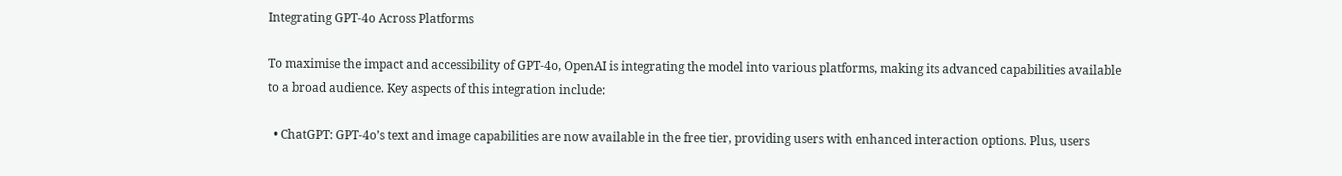Integrating GPT-4o Across Platforms

To maximise the impact and accessibility of GPT-4o, OpenAI is integrating the model into various platforms, making its advanced capabilities available to a broad audience. Key aspects of this integration include:

  • ChatGPT: GPT-4o’s text and image capabilities are now available in the free tier, providing users with enhanced interaction options. Plus, users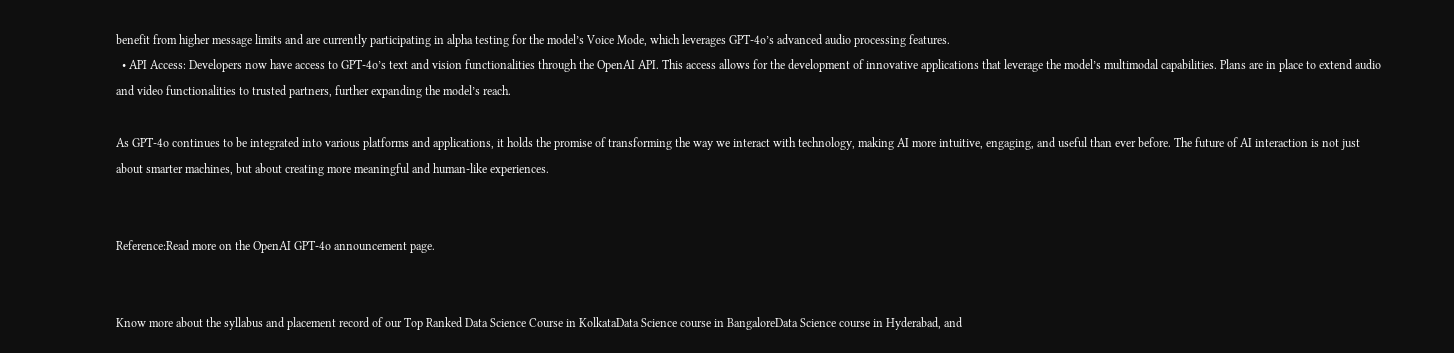benefit from higher message limits and are currently participating in alpha testing for the model’s Voice Mode, which leverages GPT-4o’s advanced audio processing features.
  • API Access: Developers now have access to GPT-4o’s text and vision functionalities through the OpenAI API. This access allows for the development of innovative applications that leverage the model’s multimodal capabilities. Plans are in place to extend audio and video functionalities to trusted partners, further expanding the model’s reach.

As GPT-4o continues to be integrated into various platforms and applications, it holds the promise of transforming the way we interact with technology, making AI more intuitive, engaging, and useful than ever before. The future of AI interaction is not just about smarter machines, but about creating more meaningful and human-like experiences.


Reference:Read more on the OpenAI GPT-4o announcement page.


Know more about the syllabus and placement record of our Top Ranked Data Science Course in KolkataData Science course in BangaloreData Science course in Hyderabad, and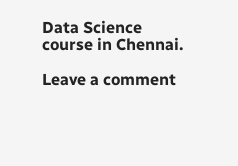Data Science course in Chennai.

Leave a comment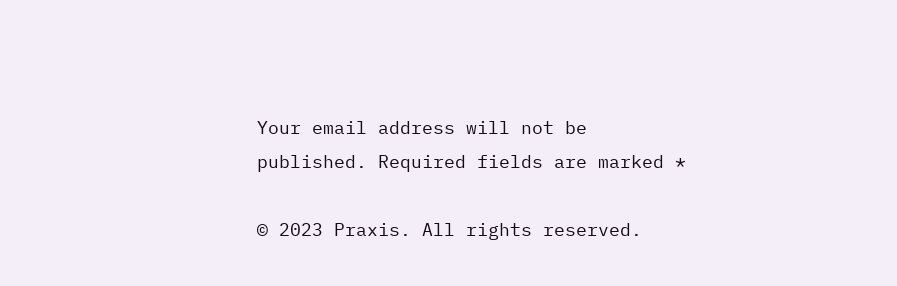Your email address will not be published. Required fields are marked *

© 2023 Praxis. All rights reserved.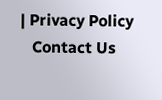| Privacy Policy
   Contact Us